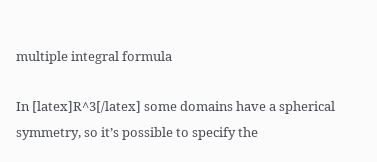multiple integral formula

In [latex]R^3[/latex] some domains have a spherical symmetry, so it’s possible to specify the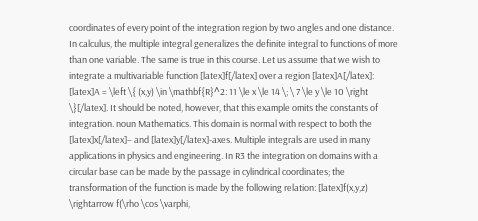coordinates of every point of the integration region by two angles and one distance. In calculus, the multiple integral generalizes the definite integral to functions of more than one variable. The same is true in this course. Let us assume that we wish to integrate a multivariable function [latex]f[/latex] over a region [latex]A[/latex]: [latex]A = \left \{ (x,y) \in \mathbf{R}^2: 11 \le x \le 14 \; \ 7 \le y \le 10 \right \}[/latex]. It should be noted, however, that this example omits the constants of integration. noun Mathematics. This domain is normal with respect to both the [latex]x[/latex]– and [latex]y[/latex]-axes. Multiple integrals are used in many applications in physics and engineering. In R3 the integration on domains with a circular base can be made by the passage in cylindrical coordinates; the transformation of the function is made by the following relation: [latex]f(x,y,z) \rightarrow f(\rho \cos \varphi,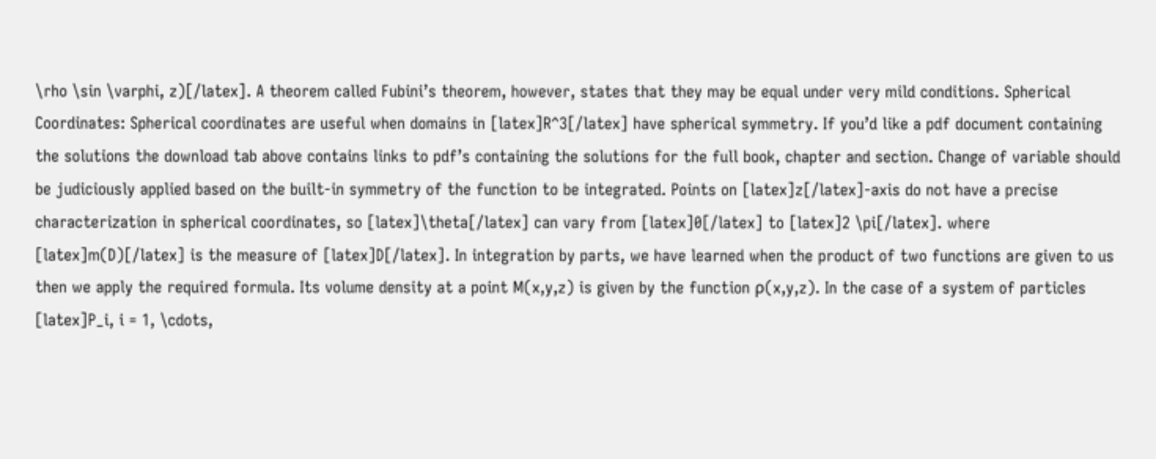\rho \sin \varphi, z)[/latex]. A theorem called Fubini’s theorem, however, states that they may be equal under very mild conditions. Spherical Coordinates: Spherical coordinates are useful when domains in [latex]R^3[/latex] have spherical symmetry. If you’d like a pdf document containing the solutions the download tab above contains links to pdf’s containing the solutions for the full book, chapter and section. Change of variable should be judiciously applied based on the built-in symmetry of the function to be integrated. Points on [latex]z[/latex]-axis do not have a precise characterization in spherical coordinates, so [latex]\theta[/latex] can vary from [latex]0[/latex] to [latex]2 \pi[/latex]. where [latex]m(D)[/latex] is the measure of [latex]D[/latex]. In integration by parts, we have learned when the product of two functions are given to us then we apply the required formula. Its volume density at a point M(x,y,z) is given by the function ρ(x,y,z). In the case of a system of particles [latex]P_i, i = 1, \cdots,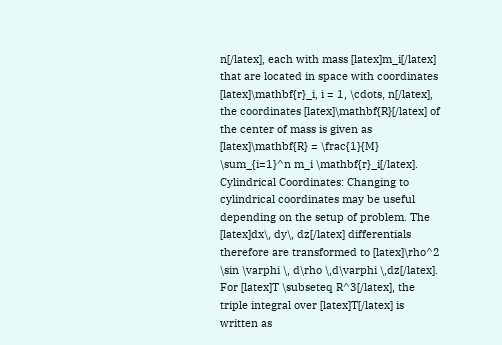n[/latex], each with mass [latex]m_i[/latex] that are located in space with coordinates [latex]\mathbf{r}_i, i = 1, \cdots, n[/latex], the coordinates [latex]\mathbf{R}[/latex] of the center of mass is given as [latex]\mathbf{R} = \frac{1}{M} \sum_{i=1}^n m_i \mathbf{r}_i[/latex]. Cylindrical Coordinates: Changing to cylindrical coordinates may be useful depending on the setup of problem. The [latex]dx\, dy\, dz[/latex] differentials therefore are transformed to [latex]\rho^2 \sin \varphi \, d\rho \,d\varphi \,dz[/latex]. For [latex]T \subseteq R^3[/latex], the triple integral over [latex]T[/latex] is written as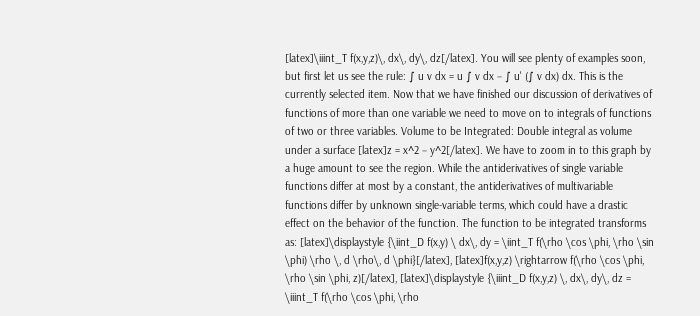[latex]\iiint_T f(x,y,z)\, dx\, dy\, dz[/latex]. You will see plenty of examples soon, but first let us see the rule: ∫ u v dx = u ∫ v dx − ∫ u' (∫ v dx) dx. This is the currently selected item. Now that we have finished our discussion of derivatives of functions of more than one variable we need to move on to integrals of functions of two or three variables. Volume to be Integrated: Double integral as volume under a surface [latex]z = x^2 − y^2[/latex]. We have to zoom in to this graph by a huge amount to see the region. While the antiderivatives of single variable functions differ at most by a constant, the antiderivatives of multivariable functions differ by unknown single-variable terms, which could have a drastic effect on the behavior of the function. The function to be integrated transforms as: [latex]\displaystyle {\iint_D f(x,y) \ dx\, dy = \iint_T f(\rho \cos \phi, \rho \sin \phi) \rho \, d \rho\, d \phi}[/latex], [latex]f(x,y,z) \rightarrow f(\rho \cos \phi, \rho \sin \phi, z)[/latex], [latex]\displaystyle {\iiint_D f(x,y,z) \, dx\, dy\, dz = \iiint_T f(\rho \cos \phi, \rho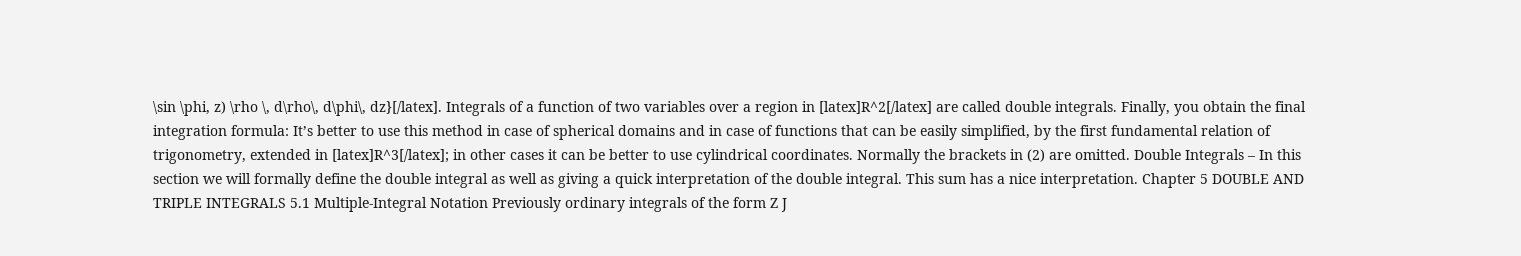\sin \phi, z) \rho \, d\rho\, d\phi\, dz}[/latex]. Integrals of a function of two variables over a region in [latex]R^2[/latex] are called double integrals. Finally, you obtain the final integration formula: It’s better to use this method in case of spherical domains and in case of functions that can be easily simplified, by the first fundamental relation of trigonometry, extended in [latex]R^3[/latex]; in other cases it can be better to use cylindrical coordinates. Normally the brackets in (2) are omitted. Double Integrals – In this section we will formally define the double integral as well as giving a quick interpretation of the double integral. This sum has a nice interpretation. Chapter 5 DOUBLE AND TRIPLE INTEGRALS 5.1 Multiple-Integral Notation Previously ordinary integrals of the form Z J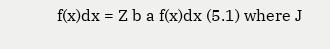f(x)dx = Z b a f(x)dx (5.1) where J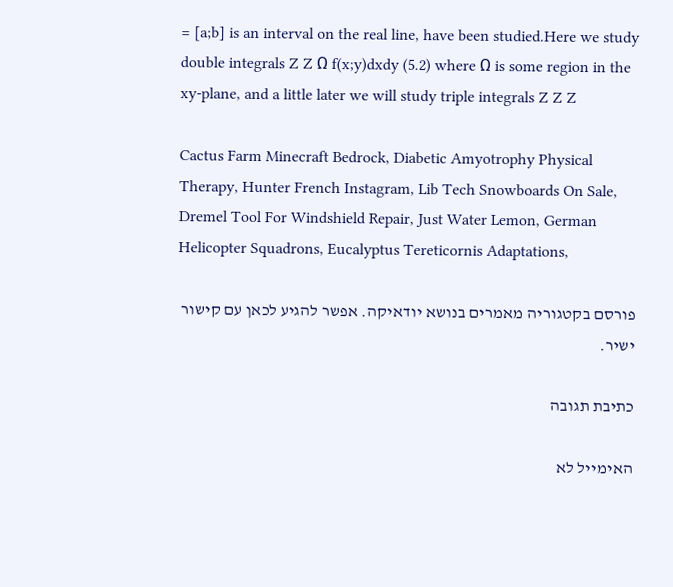= [a;b] is an interval on the real line, have been studied.Here we study double integrals Z Z Ω f(x;y)dxdy (5.2) where Ω is some region in the xy-plane, and a little later we will study triple integrals Z Z Z

Cactus Farm Minecraft Bedrock, Diabetic Amyotrophy Physical Therapy, Hunter French Instagram, Lib Tech Snowboards On Sale, Dremel Tool For Windshield Repair, Just Water Lemon, German Helicopter Squadrons, Eucalyptus Tereticornis Adaptations,

פורסם בקטגוריה מאמרים בנושא יודאיקה. אפשר להגיע לכאן עם קישור ישיר.

כתיבת תגובה

האימייל לא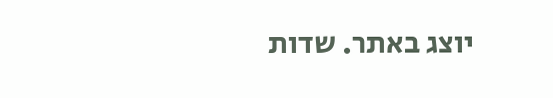יוצג באתר. שדות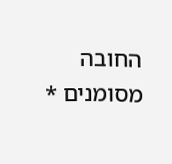החובה מסומנים *